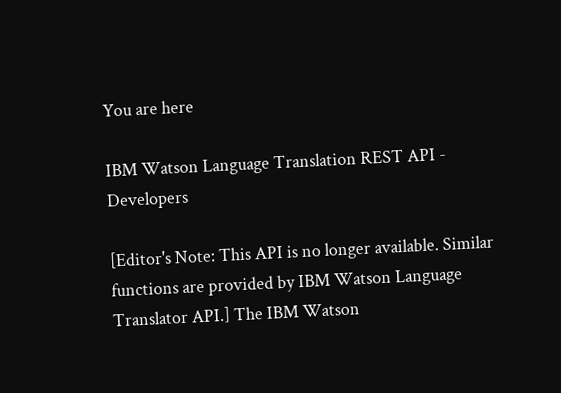You are here

IBM Watson Language Translation REST API - Developers

[Editor's Note: This API is no longer available. Similar functions are provided by IBM Watson Language Translator API.] The IBM Watson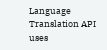Language Translation API uses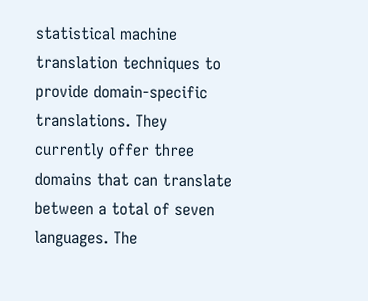statistical machine translation techniques to provide domain-specific translations. They currently offer three domains that can translate between a total of seven languages. The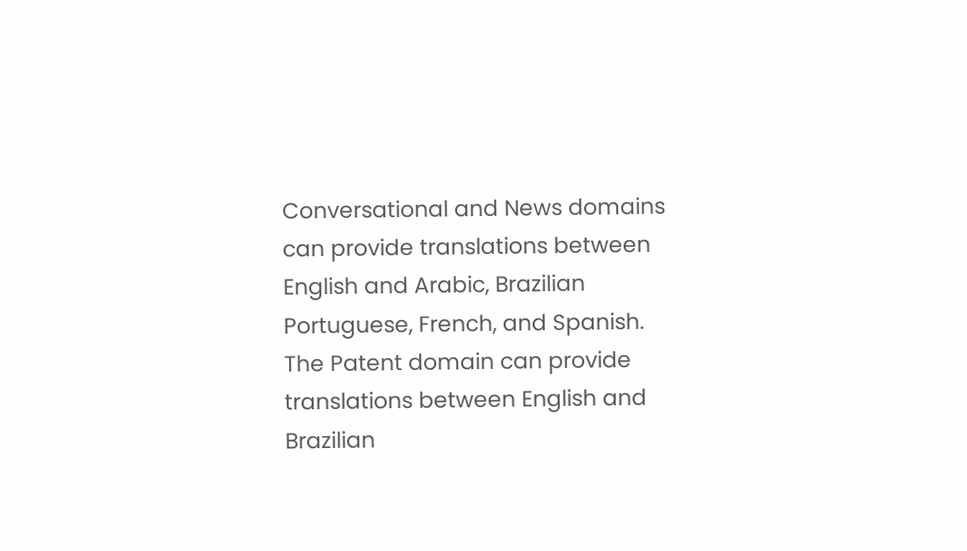Conversational and News domains can provide translations between English and Arabic, Brazilian Portuguese, French, and Spanish. The Patent domain can provide translations between English and Brazilian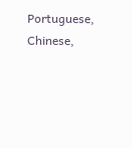Portuguese, Chinese,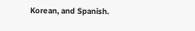Korean, and Spanish.